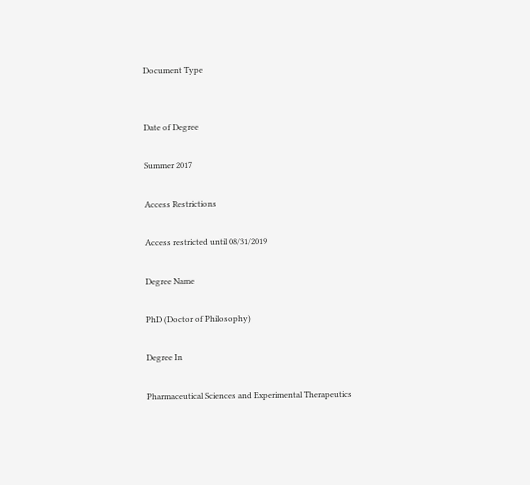Document Type


Date of Degree

Summer 2017

Access Restrictions

Access restricted until 08/31/2019

Degree Name

PhD (Doctor of Philosophy)

Degree In

Pharmaceutical Sciences and Experimental Therapeutics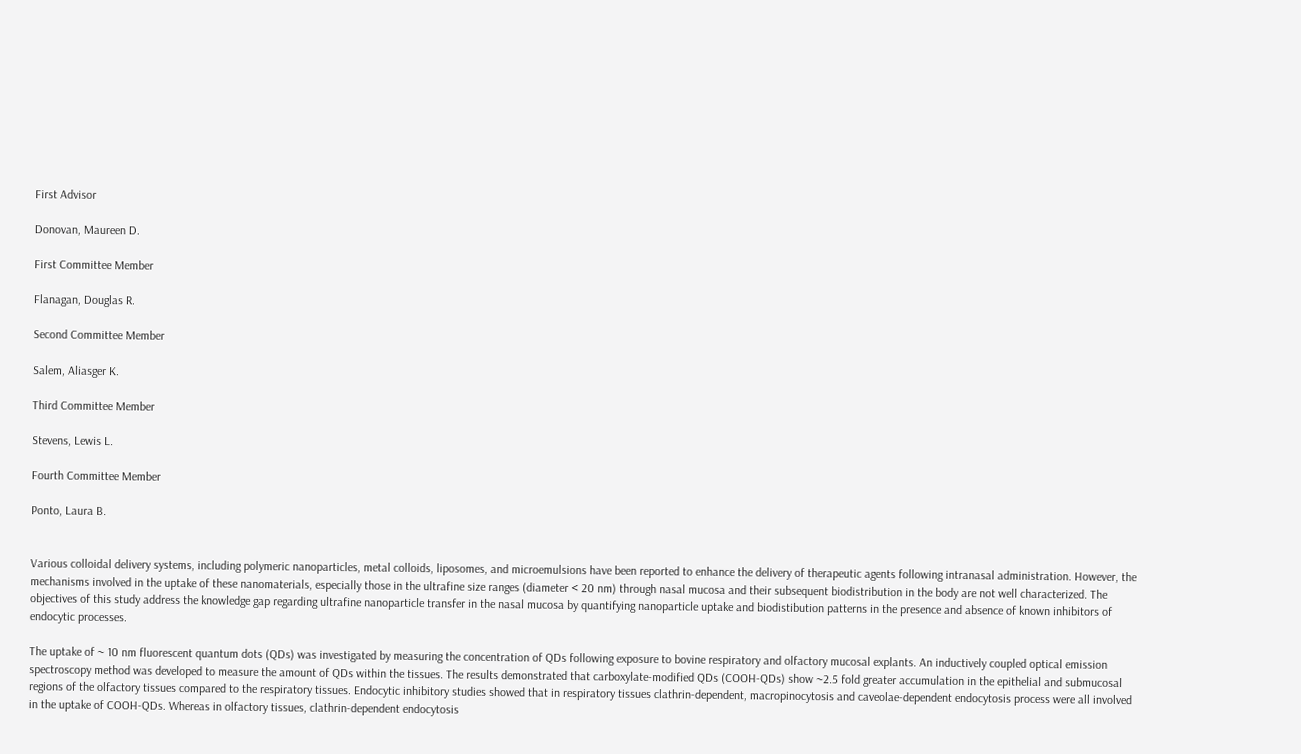First Advisor

Donovan, Maureen D.

First Committee Member

Flanagan, Douglas R.

Second Committee Member

Salem, Aliasger K.

Third Committee Member

Stevens, Lewis L.

Fourth Committee Member

Ponto, Laura B.


Various colloidal delivery systems, including polymeric nanoparticles, metal colloids, liposomes, and microemulsions have been reported to enhance the delivery of therapeutic agents following intranasal administration. However, the mechanisms involved in the uptake of these nanomaterials, especially those in the ultrafine size ranges (diameter < 20 nm) through nasal mucosa and their subsequent biodistribution in the body are not well characterized. The objectives of this study address the knowledge gap regarding ultrafine nanoparticle transfer in the nasal mucosa by quantifying nanoparticle uptake and biodistibution patterns in the presence and absence of known inhibitors of endocytic processes.

The uptake of ~ 10 nm fluorescent quantum dots (QDs) was investigated by measuring the concentration of QDs following exposure to bovine respiratory and olfactory mucosal explants. An inductively coupled optical emission spectroscopy method was developed to measure the amount of QDs within the tissues. The results demonstrated that carboxylate-modified QDs (COOH-QDs) show ~2.5 fold greater accumulation in the epithelial and submucosal regions of the olfactory tissues compared to the respiratory tissues. Endocytic inhibitory studies showed that in respiratory tissues clathrin-dependent, macropinocytosis and caveolae-dependent endocytosis process were all involved in the uptake of COOH-QDs. Whereas in olfactory tissues, clathrin-dependent endocytosis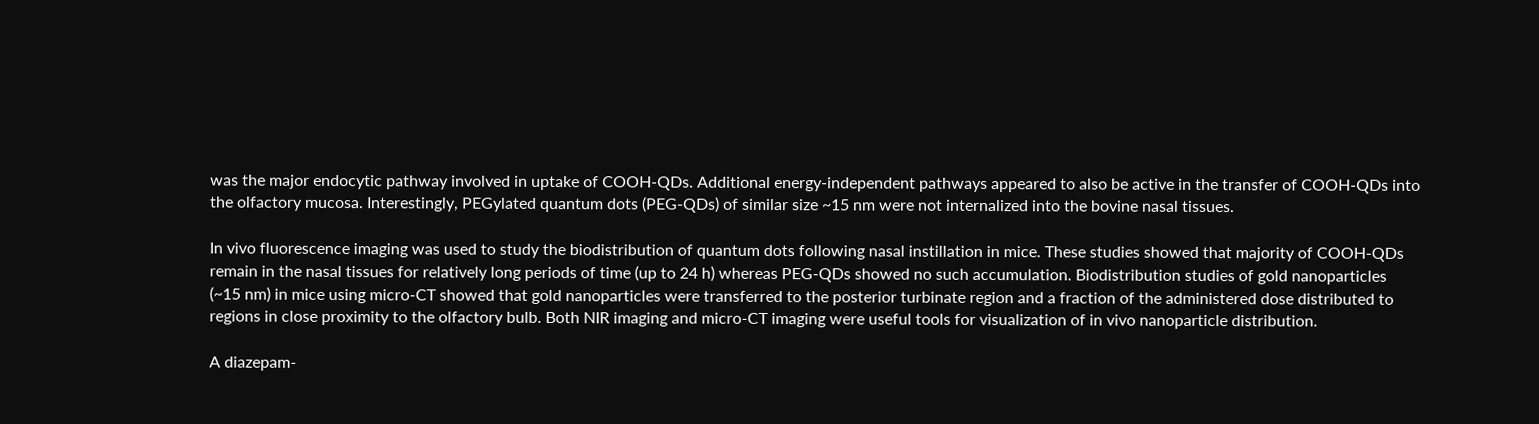was the major endocytic pathway involved in uptake of COOH-QDs. Additional energy-independent pathways appeared to also be active in the transfer of COOH-QDs into the olfactory mucosa. Interestingly, PEGylated quantum dots (PEG-QDs) of similar size ~15 nm were not internalized into the bovine nasal tissues.

In vivo fluorescence imaging was used to study the biodistribution of quantum dots following nasal instillation in mice. These studies showed that majority of COOH-QDs remain in the nasal tissues for relatively long periods of time (up to 24 h) whereas PEG-QDs showed no such accumulation. Biodistribution studies of gold nanoparticles (~15 nm) in mice using micro-CT showed that gold nanoparticles were transferred to the posterior turbinate region and a fraction of the administered dose distributed to regions in close proximity to the olfactory bulb. Both NIR imaging and micro-CT imaging were useful tools for visualization of in vivo nanoparticle distribution.

A diazepam-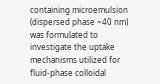containing microemulsion (dispersed phase ~40 nm) was formulated to investigate the uptake mechanisms utilized for fluid-phase colloidal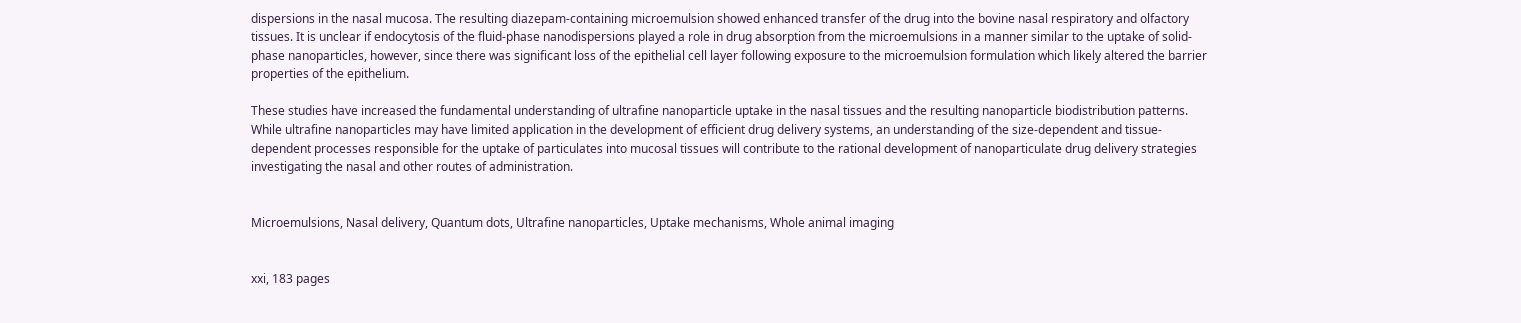dispersions in the nasal mucosa. The resulting diazepam-containing microemulsion showed enhanced transfer of the drug into the bovine nasal respiratory and olfactory tissues. It is unclear if endocytosis of the fluid-phase nanodispersions played a role in drug absorption from the microemulsions in a manner similar to the uptake of solid-phase nanoparticles, however, since there was significant loss of the epithelial cell layer following exposure to the microemulsion formulation which likely altered the barrier properties of the epithelium.

These studies have increased the fundamental understanding of ultrafine nanoparticle uptake in the nasal tissues and the resulting nanoparticle biodistribution patterns. While ultrafine nanoparticles may have limited application in the development of efficient drug delivery systems, an understanding of the size-dependent and tissue-dependent processes responsible for the uptake of particulates into mucosal tissues will contribute to the rational development of nanoparticulate drug delivery strategies investigating the nasal and other routes of administration.


Microemulsions, Nasal delivery, Quantum dots, Ultrafine nanoparticles, Uptake mechanisms, Whole animal imaging


xxi, 183 pages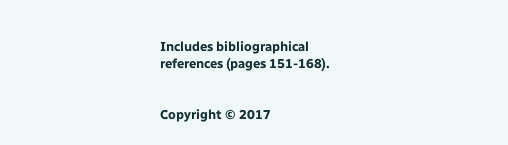Includes bibliographical references (pages 151-168).


Copyright © 2017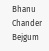Bhanu Chander Bejgum